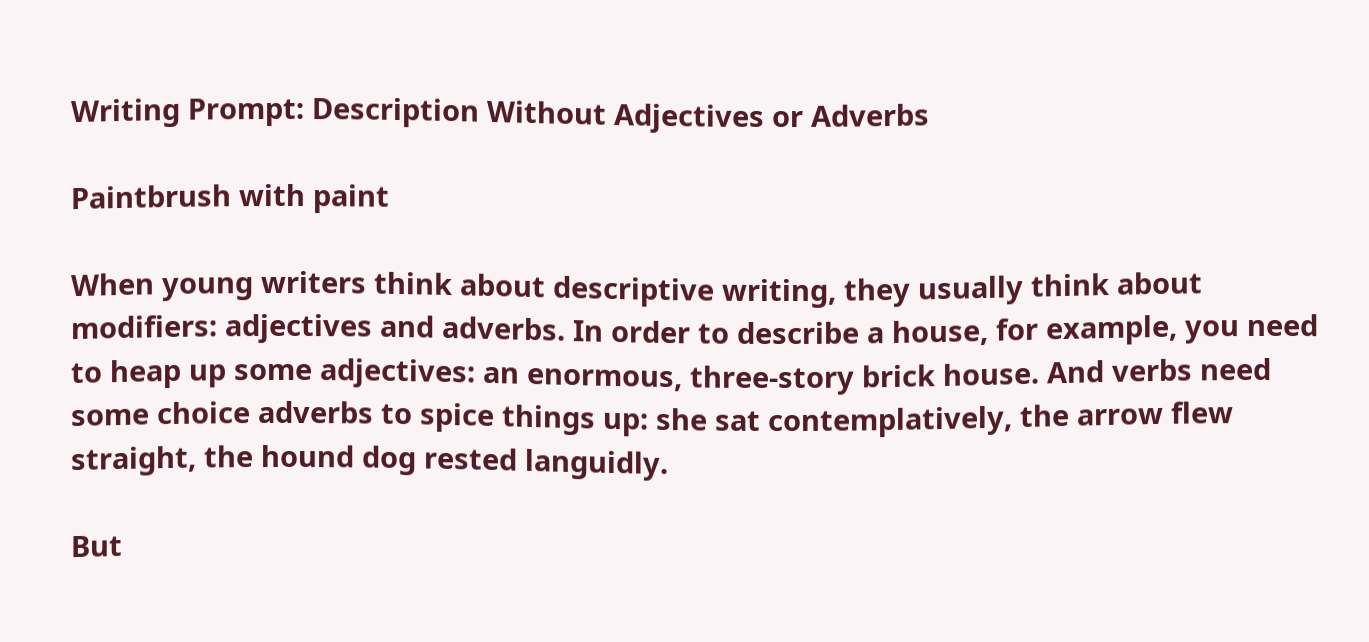Writing Prompt: Description Without Adjectives or Adverbs

Paintbrush with paint

When young writers think about descriptive writing, they usually think about modifiers: adjectives and adverbs. In order to describe a house, for example, you need to heap up some adjectives: an enormous, three-story brick house. And verbs need some choice adverbs to spice things up: she sat contemplatively, the arrow flew straight, the hound dog rested languidly.

But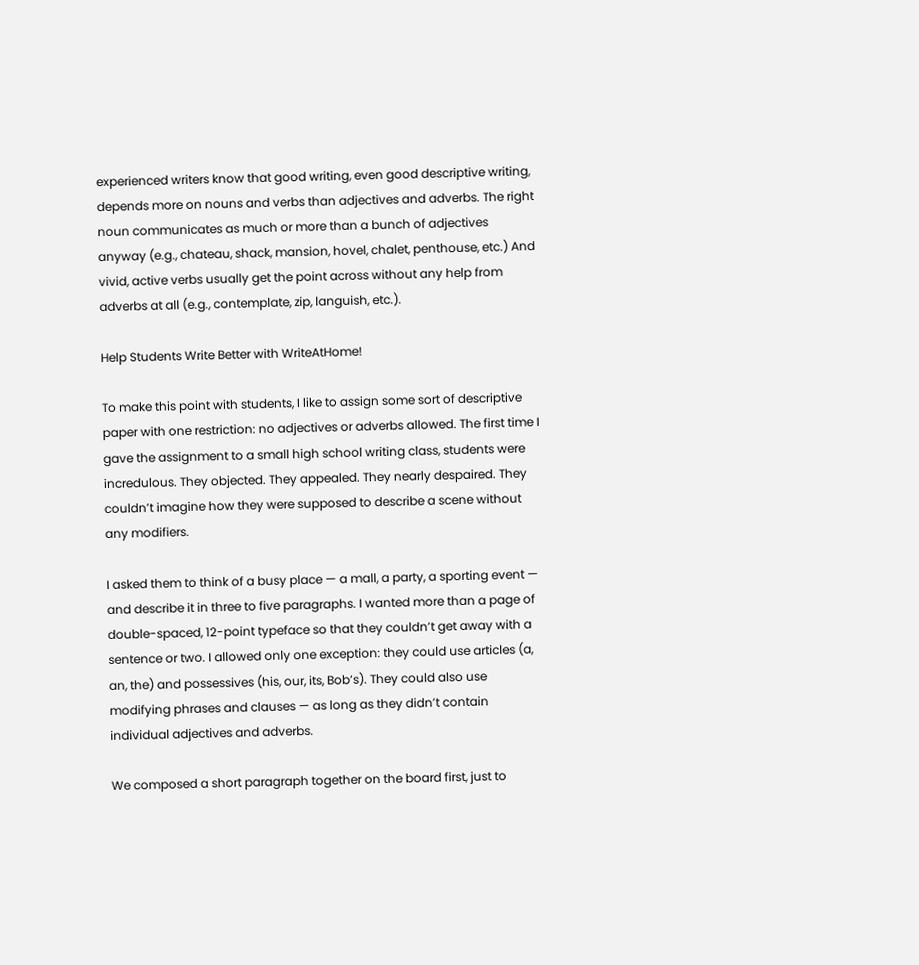experienced writers know that good writing, even good descriptive writing, depends more on nouns and verbs than adjectives and adverbs. The right noun communicates as much or more than a bunch of adjectives anyway (e.g., chateau, shack, mansion, hovel, chalet, penthouse, etc.) And vivid, active verbs usually get the point across without any help from adverbs at all (e.g., contemplate, zip, languish, etc.).

Help Students Write Better with WriteAtHome!

To make this point with students, I like to assign some sort of descriptive paper with one restriction: no adjectives or adverbs allowed. The first time I gave the assignment to a small high school writing class, students were incredulous. They objected. They appealed. They nearly despaired. They couldn’t imagine how they were supposed to describe a scene without any modifiers.

I asked them to think of a busy place — a mall, a party, a sporting event — and describe it in three to five paragraphs. I wanted more than a page of double-spaced, 12-point typeface so that they couldn’t get away with a sentence or two. I allowed only one exception: they could use articles (a, an, the) and possessives (his, our, its, Bob’s). They could also use modifying phrases and clauses — as long as they didn’t contain individual adjectives and adverbs.

We composed a short paragraph together on the board first, just to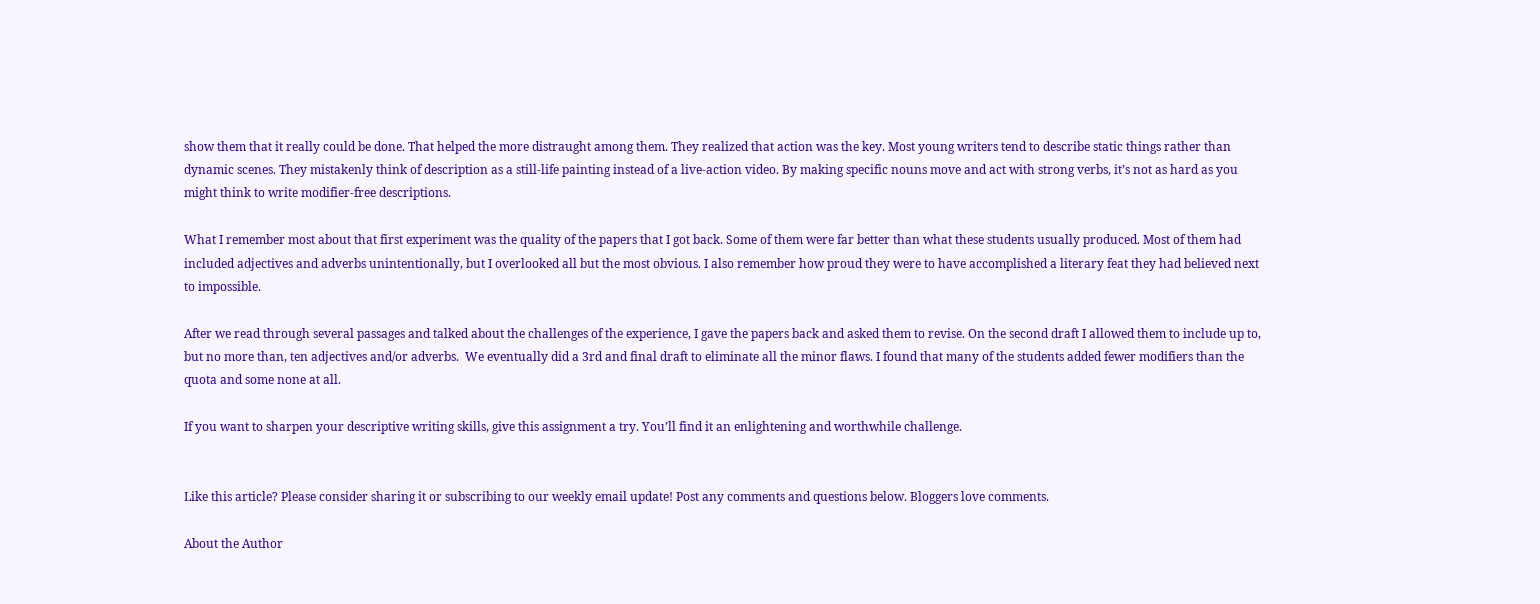show them that it really could be done. That helped the more distraught among them. They realized that action was the key. Most young writers tend to describe static things rather than dynamic scenes. They mistakenly think of description as a still-life painting instead of a live-action video. By making specific nouns move and act with strong verbs, it’s not as hard as you might think to write modifier-free descriptions.

What I remember most about that first experiment was the quality of the papers that I got back. Some of them were far better than what these students usually produced. Most of them had included adjectives and adverbs unintentionally, but I overlooked all but the most obvious. I also remember how proud they were to have accomplished a literary feat they had believed next to impossible.

After we read through several passages and talked about the challenges of the experience, I gave the papers back and asked them to revise. On the second draft I allowed them to include up to, but no more than, ten adjectives and/or adverbs.  We eventually did a 3rd and final draft to eliminate all the minor flaws. I found that many of the students added fewer modifiers than the quota and some none at all.

If you want to sharpen your descriptive writing skills, give this assignment a try. You’ll find it an enlightening and worthwhile challenge.


Like this article? Please consider sharing it or subscribing to our weekly email update! Post any comments and questions below. Bloggers love comments.

About the Author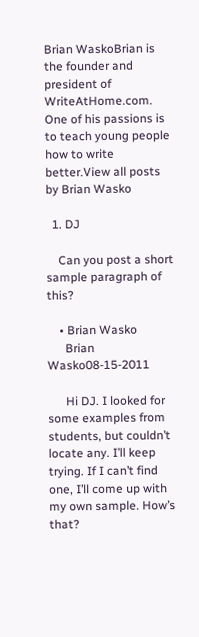Brian WaskoBrian is the founder and president of WriteAtHome.com. One of his passions is to teach young people how to write better.View all posts by Brian Wasko

  1. DJ

    Can you post a short sample paragraph of this?

    • Brian Wasko
      Brian Wasko08-15-2011

      Hi DJ. I looked for some examples from students, but couldn’t locate any. I’ll keep trying. If I can’t find one, I’ll come up with my own sample. How’s that?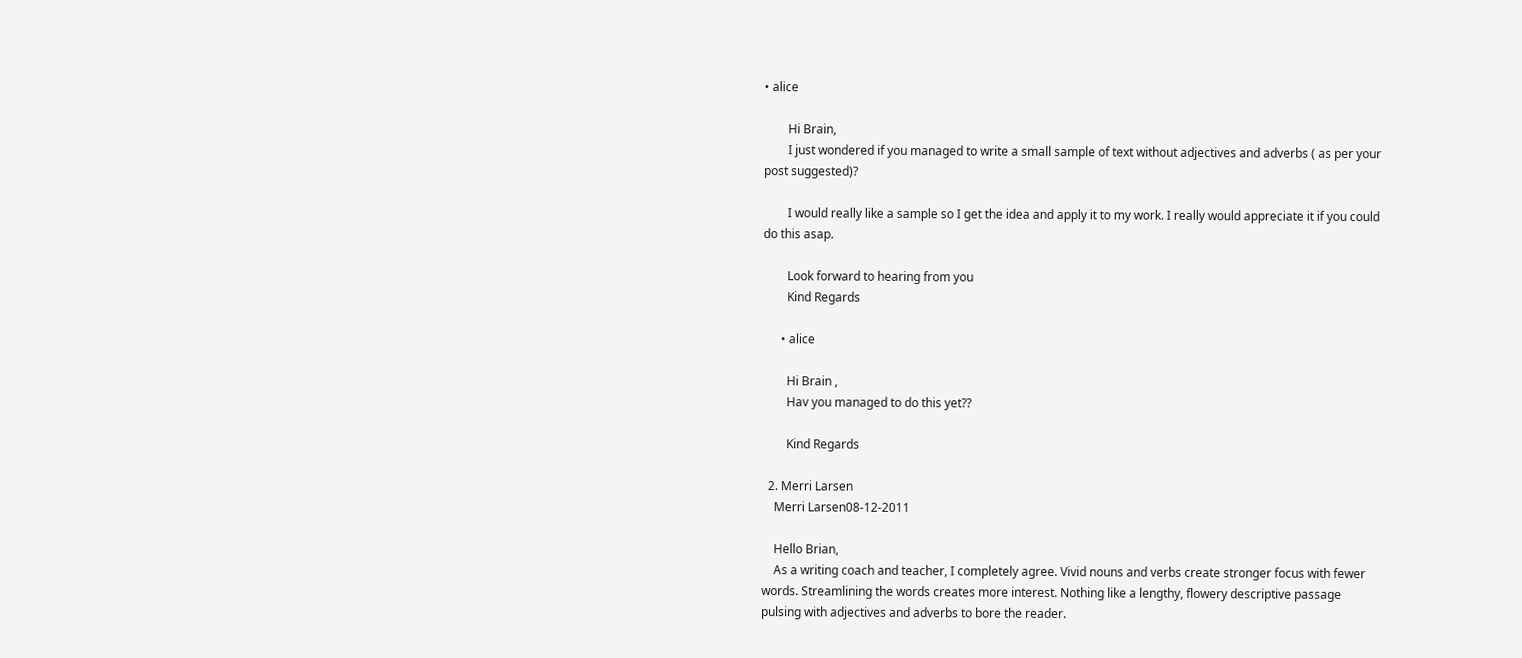• alice

        Hi Brain,
        I just wondered if you managed to write a small sample of text without adjectives and adverbs ( as per your post suggested)?

        I would really like a sample so I get the idea and apply it to my work. I really would appreciate it if you could do this asap.

        Look forward to hearing from you
        Kind Regards

      • alice

        Hi Brain ,
        Hav you managed to do this yet??

        Kind Regards

  2. Merri Larsen
    Merri Larsen08-12-2011

    Hello Brian,
    As a writing coach and teacher, I completely agree. Vivid nouns and verbs create stronger focus with fewer words. Streamlining the words creates more interest. Nothing like a lengthy, flowery descriptive passage pulsing with adjectives and adverbs to bore the reader.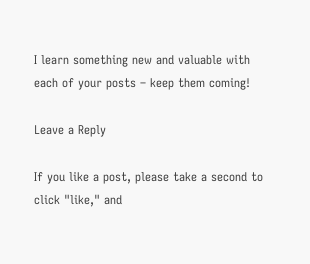I learn something new and valuable with each of your posts – keep them coming!

Leave a Reply

If you like a post, please take a second to click "like," and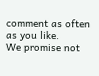comment as often as you like.
We promise not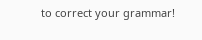to correct your grammar!